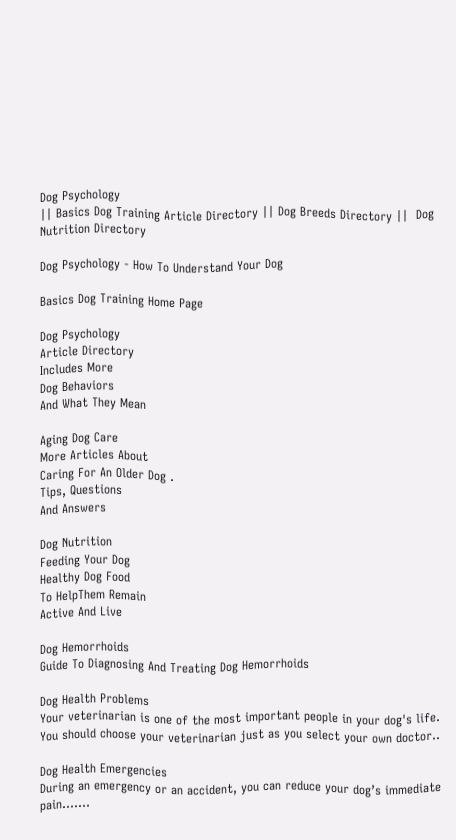Dog Psychology
|| Basics Dog Training Article Directory || Dog Breeds Directory ||  Dog Nutrition Directory

Dog Psychology - How To Understand Your Dog

Basics Dog Training Home Page

Dog Psychology
Article Directory
Includes More
Dog Behaviors
And What They Mean

Aging Dog Care
More Articles About
Caring For An Older Dog .
Tips, Questions
And Answers

Dog Nutrition
Feeding Your Dog
Healthy Dog Food
To HelpThem Remain
Active And Live

Dog Hemorrhoids
Guide To Diagnosing And Treating Dog Hemorrhoids

Dog Health Problems
Your veterinarian is one of the most important people in your dog's life.  You should choose your veterinarian just as you select your own doctor..

Dog Health Emergencies
During an emergency or an accident, you can reduce your dog’s immediate pain.......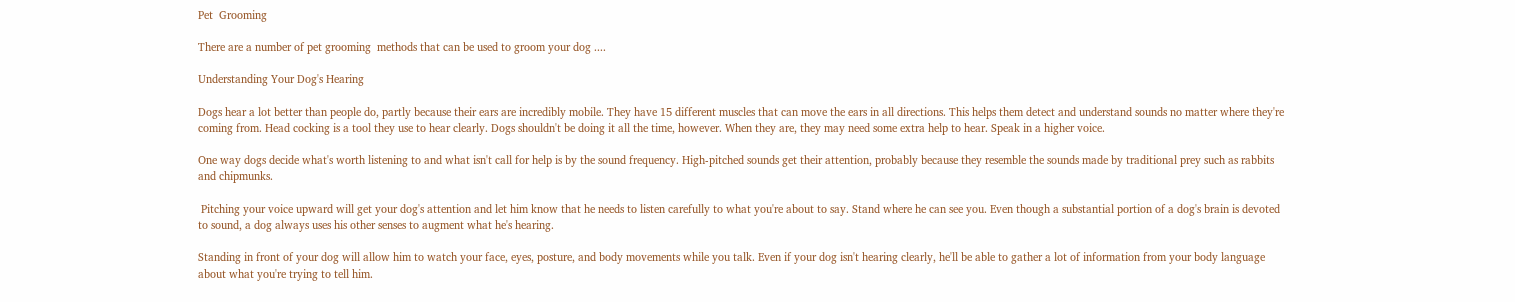Pet  Grooming

There are a number of pet grooming  methods that can be used to groom your dog ....

Understanding Your Dog's Hearing

Dogs hear a lot better than people do, partly because their ears are incredibly mobile. They have 15 different muscles that can move the ears in all directions. This helps them detect and understand sounds no matter where they're coming from. Head cocking is a tool they use to hear clearly. Dogs shouldn't be doing it all the time, however. When they are, they may need some extra help to hear. Speak in a higher voice.

One way dogs decide what's worth listening to and what isn't call for help is by the sound frequency. High-pitched sounds get their attention, probably because they resemble the sounds made by traditional prey such as rabbits and chipmunks.

 Pitching your voice upward will get your dog's attention and let him know that he needs to listen carefully to what you're about to say. Stand where he can see you. Even though a substantial portion of a dog's brain is devoted to sound, a dog always uses his other senses to augment what he's hearing.

Standing in front of your dog will allow him to watch your face, eyes, posture, and body movements while you talk. Even if your dog isn't hearing clearly, he'll be able to gather a lot of information from your body language about what you're trying to tell him.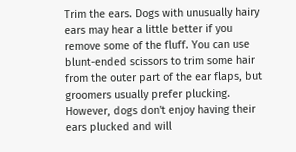Trim the ears. Dogs with unusually hairy ears may hear a little better if you remove some of the fluff. You can use blunt-ended scissors to trim some hair from the outer part of the ear flaps, but groomers usually prefer plucking. However, dogs don't enjoy having their ears plucked and will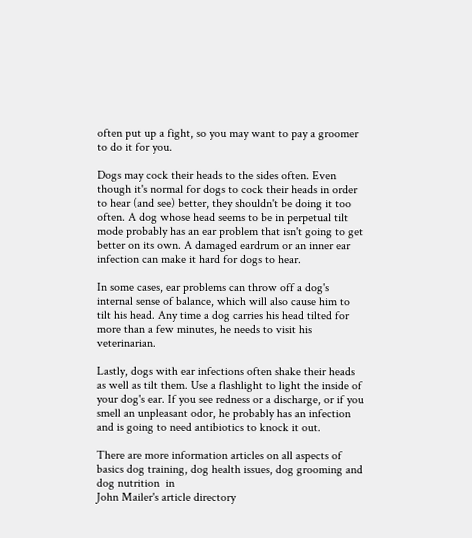often put up a fight, so you may want to pay a groomer to do it for you.

Dogs may cock their heads to the sides often. Even though it's normal for dogs to cock their heads in order to hear (and see) better, they shouldn't be doing it too often. A dog whose head seems to be in perpetual tilt mode probably has an ear problem that isn't going to get better on its own. A damaged eardrum or an inner ear infection can make it hard for dogs to hear.

In some cases, ear problems can throw off a dog's internal sense of balance, which will also cause him to tilt his head. Any time a dog carries his head tilted for more than a few minutes, he needs to visit his veterinarian.

Lastly, dogs with ear infections often shake their heads as well as tilt them. Use a flashlight to light the inside of your dog's ear. If you see redness or a discharge, or if you smell an unpleasant odor, he probably has an infection and is going to need antibiotics to knock it out.

There are more information articles on all aspects of basics dog training, dog health issues, dog grooming and dog nutrition  in
John Mailer's article directory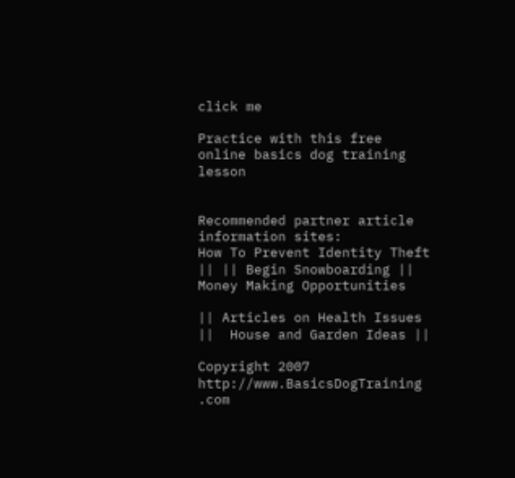click me

Practice with this free online basics dog training lesson


Recommended partner article information sites:
How To Prevent Identity Theft  || || Begin Snowboarding || Money Making Opportunities

|| Articles on Health Issues ||  House and Garden Ideas ||

Copyright 2007 http://www.BasicsDogTraining .com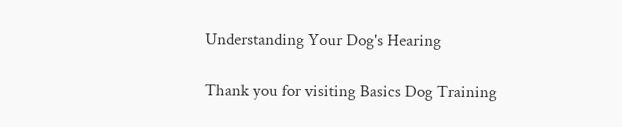Understanding Your Dog's Hearing

Thank you for visiting Basics Dog Training